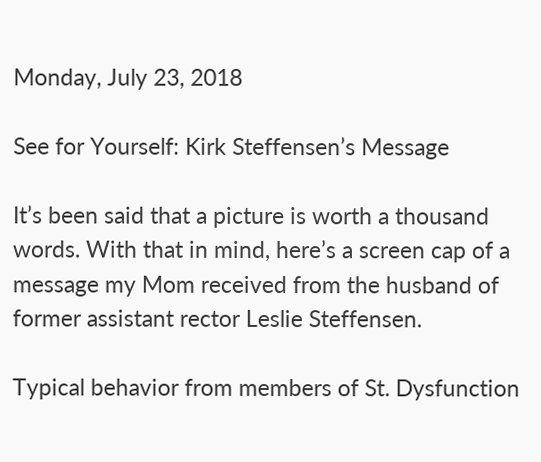Monday, July 23, 2018

See for Yourself: Kirk Steffensen’s Message

It’s been said that a picture is worth a thousand words. With that in mind, here’s a screen cap of a message my Mom received from the husband of former assistant rector Leslie Steffensen.

Typical behavior from members of St. Dysfunction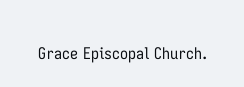Grace Episcopal Church.